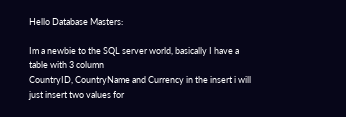Hello Database Masters:

Im a newbie to the SQL server world, basically I have a table with 3 column
CountryID, CountryName and Currency in the insert i will just insert two values for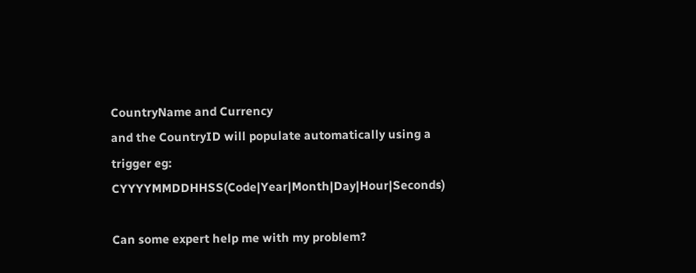CountryName and Currency
and the CountryID will populate automatically using a trigger eg: CYYYYMMDDHHSS(Code|Year|Month|Day|Hour|Seconds)

Can some expert help me with my problem?